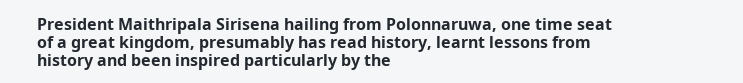President Maithripala Sirisena hailing from Polonnaruwa, one time seat of a great kingdom, presumably has read history, learnt lessons from history and been inspired particularly by the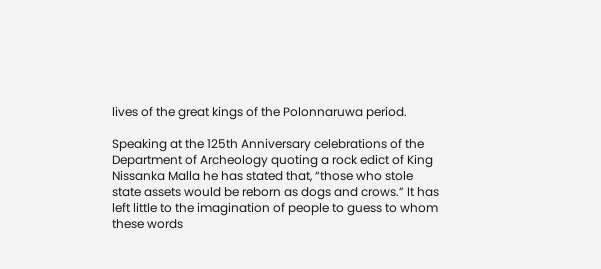lives of the great kings of the Polonnaruwa period.

Speaking at the 125th Anniversary celebrations of the Department of Archeology quoting a rock edict of King Nissanka Malla he has stated that, “those who stole state assets would be reborn as dogs and crows.” It has left little to the imagination of people to guess to whom these words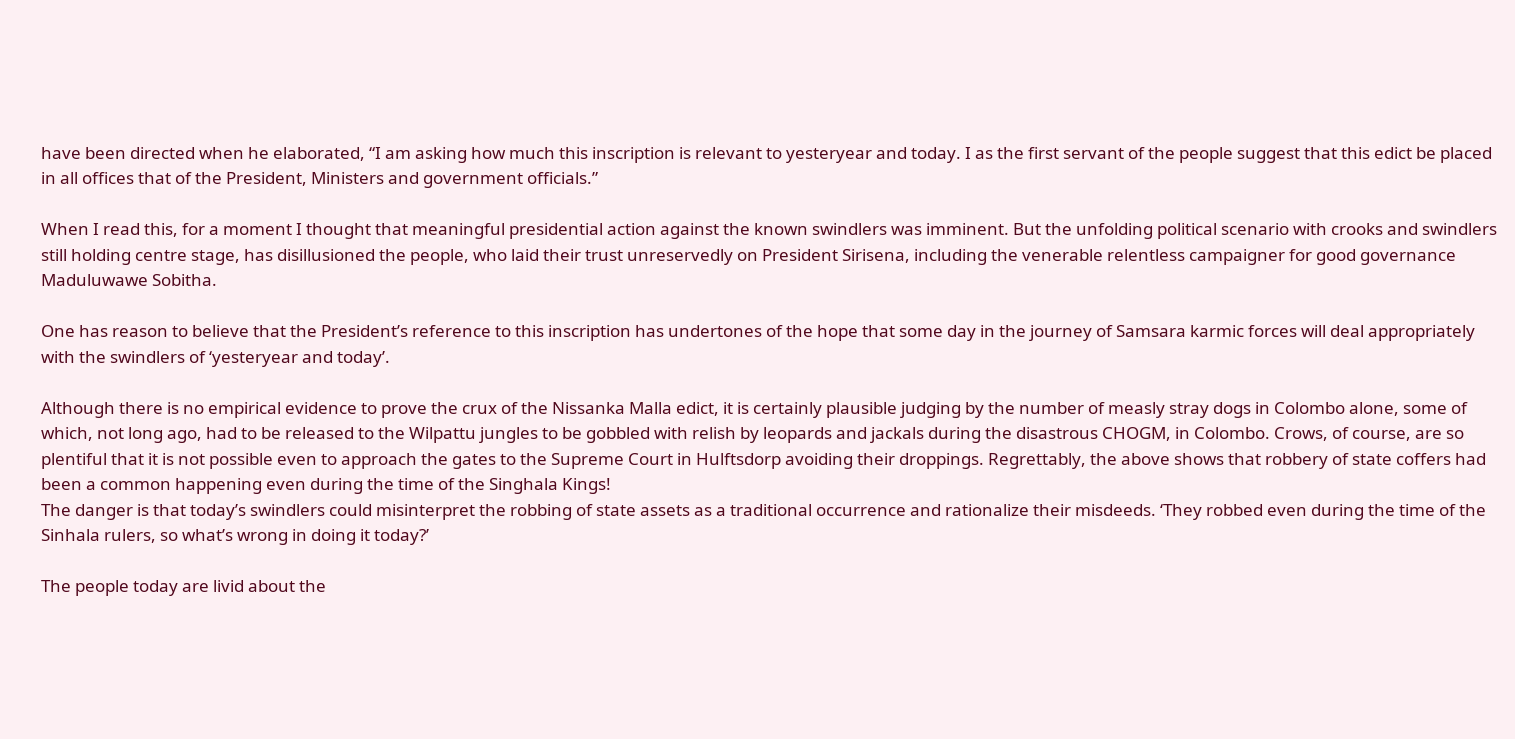have been directed when he elaborated, “I am asking how much this inscription is relevant to yesteryear and today. I as the first servant of the people suggest that this edict be placed in all offices that of the President, Ministers and government officials.”

When I read this, for a moment I thought that meaningful presidential action against the known swindlers was imminent. But the unfolding political scenario with crooks and swindlers still holding centre stage, has disillusioned the people, who laid their trust unreservedly on President Sirisena, including the venerable relentless campaigner for good governance Maduluwawe Sobitha.

One has reason to believe that the President’s reference to this inscription has undertones of the hope that some day in the journey of Samsara karmic forces will deal appropriately with the swindlers of ‘yesteryear and today’.

Although there is no empirical evidence to prove the crux of the Nissanka Malla edict, it is certainly plausible judging by the number of measly stray dogs in Colombo alone, some of which, not long ago, had to be released to the Wilpattu jungles to be gobbled with relish by leopards and jackals during the disastrous CHOGM, in Colombo. Crows, of course, are so plentiful that it is not possible even to approach the gates to the Supreme Court in Hulftsdorp avoiding their droppings. Regrettably, the above shows that robbery of state coffers had been a common happening even during the time of the Singhala Kings!
The danger is that today’s swindlers could misinterpret the robbing of state assets as a traditional occurrence and rationalize their misdeeds. ‘They robbed even during the time of the Sinhala rulers, so what’s wrong in doing it today?’

The people today are livid about the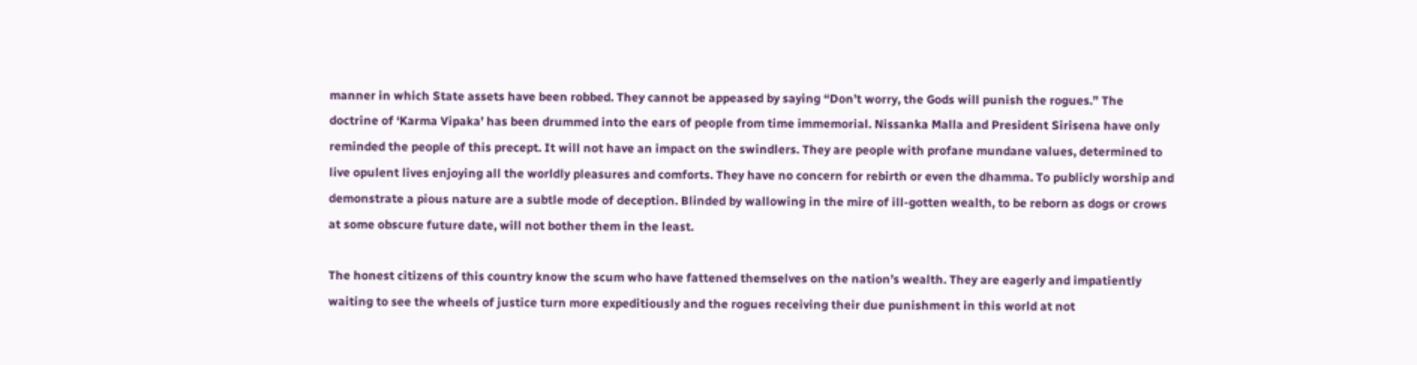manner in which State assets have been robbed. They cannot be appeased by saying “Don’t worry, the Gods will punish the rogues.” The doctrine of ‘Karma Vipaka’ has been drummed into the ears of people from time immemorial. Nissanka Malla and President Sirisena have only reminded the people of this precept. It will not have an impact on the swindlers. They are people with profane mundane values, determined to live opulent lives enjoying all the worldly pleasures and comforts. They have no concern for rebirth or even the dhamma. To publicly worship and demonstrate a pious nature are a subtle mode of deception. Blinded by wallowing in the mire of ill-gotten wealth, to be reborn as dogs or crows at some obscure future date, will not bother them in the least.

The honest citizens of this country know the scum who have fattened themselves on the nation’s wealth. They are eagerly and impatiently waiting to see the wheels of justice turn more expeditiously and the rogues receiving their due punishment in this world at not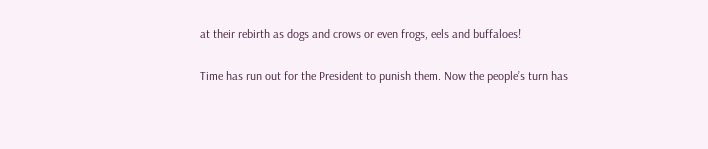at their rebirth as dogs and crows or even frogs, eels and buffaloes!

Time has run out for the President to punish them. Now the people’s turn has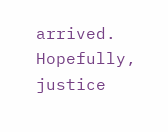arrived. Hopefully, justice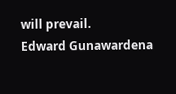will prevail.
Edward Gunawardena